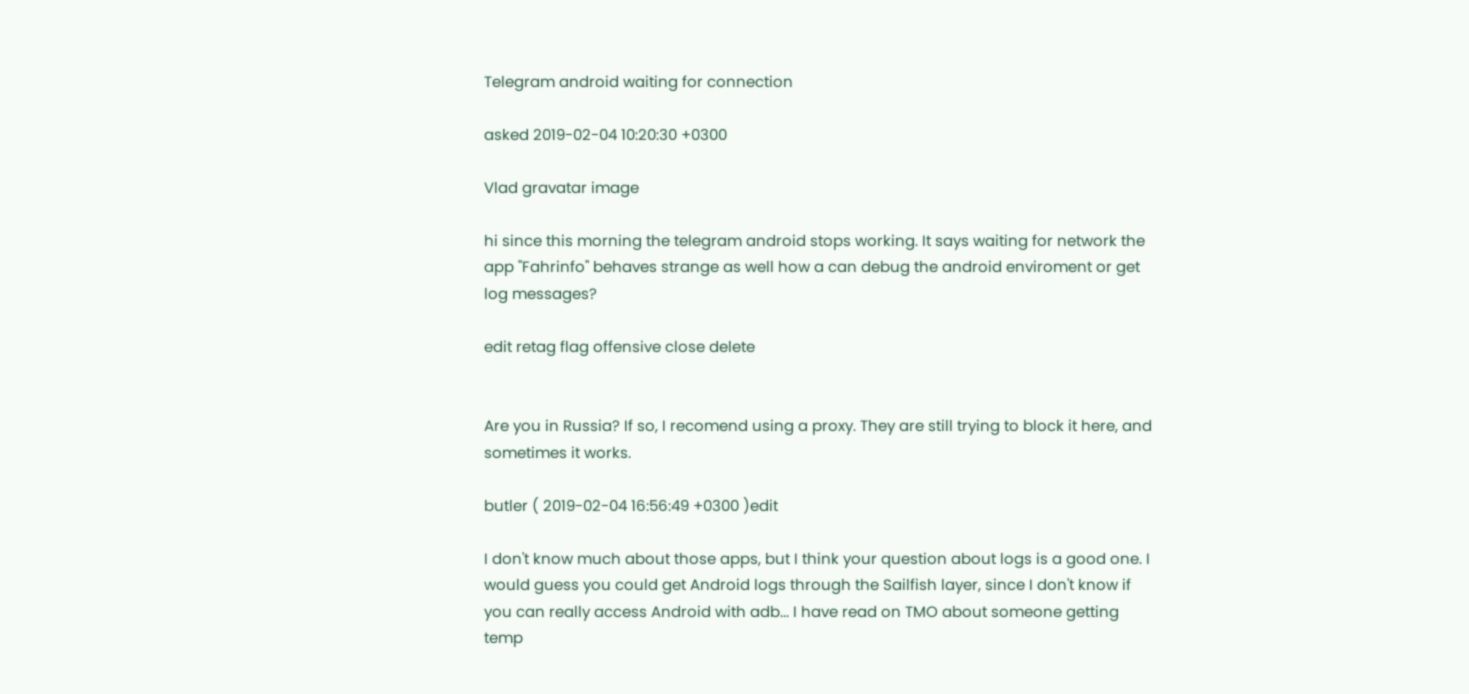Telegram android waiting for connection

asked 2019-02-04 10:20:30 +0300

Vlad gravatar image

hi since this morning the telegram android stops working. It says waiting for network the app "Fahrinfo" behaves strange as well how a can debug the android enviroment or get log messages?

edit retag flag offensive close delete


Are you in Russia? If so, I recomend using a proxy. They are still trying to block it here, and sometimes it works.

butler ( 2019-02-04 16:56:49 +0300 )edit

I don't know much about those apps, but I think your question about logs is a good one. I would guess you could get Android logs through the Sailfish layer, since I don't know if you can really access Android with adb... I have read on TMO about someone getting temp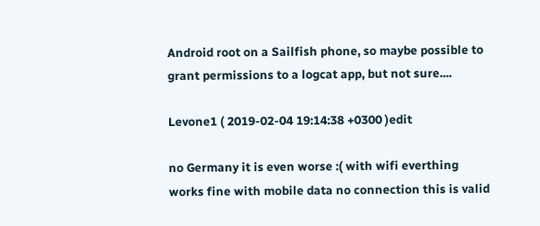Android root on a Sailfish phone, so maybe possible to grant permissions to a logcat app, but not sure....

Levone1 ( 2019-02-04 19:14:38 +0300 )edit

no Germany it is even worse :( with wifi everthing works fine with mobile data no connection this is valid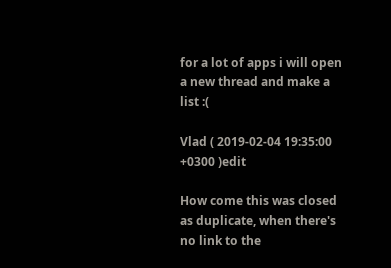for a lot of apps i will open a new thread and make a list :(

Vlad ( 2019-02-04 19:35:00 +0300 )edit

How come this was closed as duplicate, when there's no link to the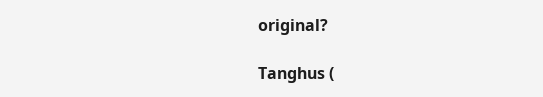original?

Tanghus (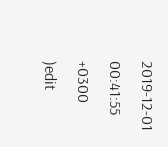2019-12-01 00:41:55 +0300 )edit